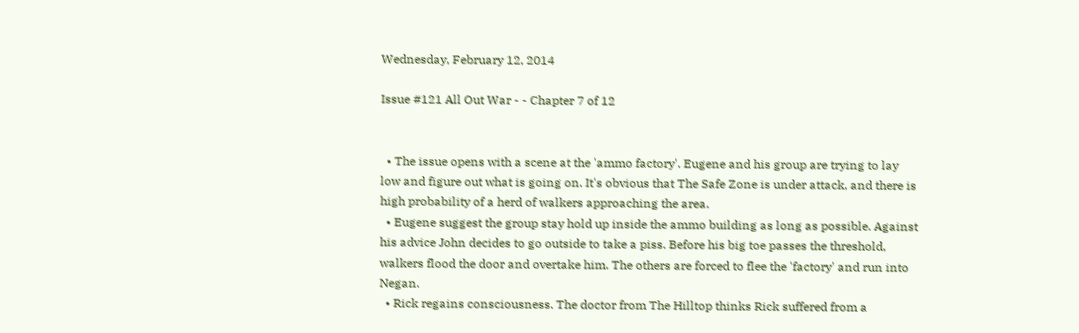Wednesday, February 12, 2014

Issue #121 All Out War - - Chapter 7 of 12


  • The issue opens with a scene at the 'ammo factory'. Eugene and his group are trying to lay low and figure out what is going on. It's obvious that The Safe Zone is under attack, and there is high probability of a herd of walkers approaching the area.
  • Eugene suggest the group stay hold up inside the ammo building as long as possible. Against his advice John decides to go outside to take a piss. Before his big toe passes the threshold, walkers flood the door and overtake him. The others are forced to flee the 'factory' and run into Negan.
  • Rick regains consciousness. The doctor from The Hilltop thinks Rick suffered from a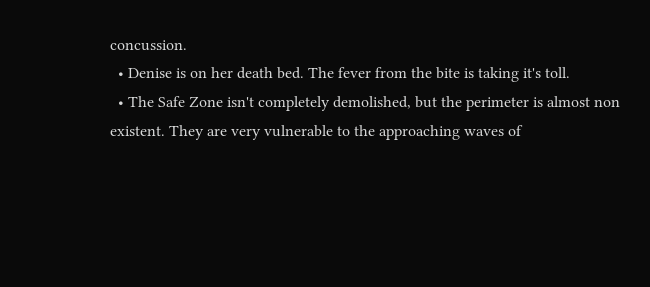concussion.
  • Denise is on her death bed. The fever from the bite is taking it's toll.
  • The Safe Zone isn't completely demolished, but the perimeter is almost non existent. They are very vulnerable to the approaching waves of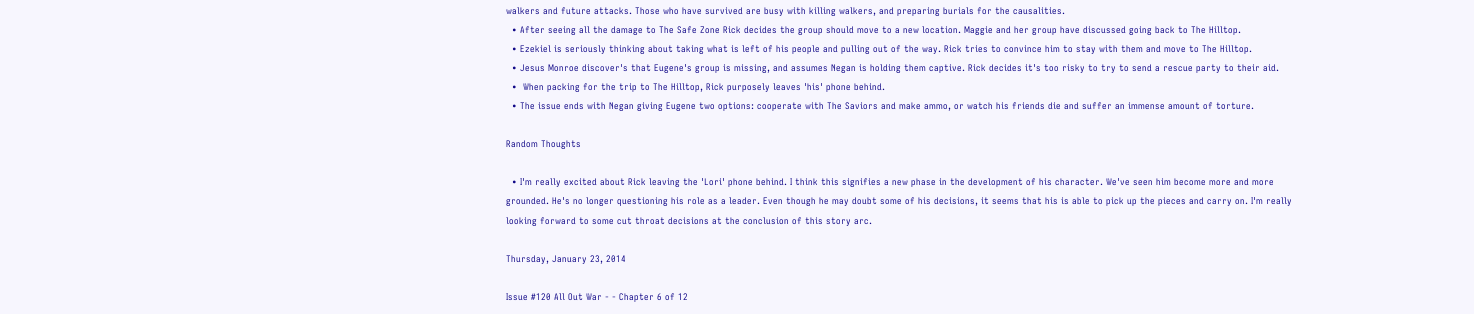walkers and future attacks. Those who have survived are busy with killing walkers, and preparing burials for the causalities.
  • After seeing all the damage to The Safe Zone Rick decides the group should move to a new location. Maggie and her group have discussed going back to The Hilltop.
  • Ezekiel is seriously thinking about taking what is left of his people and pulling out of the way. Rick tries to convince him to stay with them and move to The Hilltop.
  • Jesus Monroe discover's that Eugene's group is missing, and assumes Negan is holding them captive. Rick decides it's too risky to try to send a rescue party to their aid.
  •  When packing for the trip to The Hilltop, Rick purposely leaves 'his' phone behind.
  • The issue ends with Negan giving Eugene two options: cooperate with The Saviors and make ammo, or watch his friends die and suffer an immense amount of torture.

Random Thoughts

  • I'm really excited about Rick leaving the 'Lori' phone behind. I think this signifies a new phase in the development of his character. We've seen him become more and more grounded. He's no longer questioning his role as a leader. Even though he may doubt some of his decisions, it seems that his is able to pick up the pieces and carry on. I'm really looking forward to some cut throat decisions at the conclusion of this story arc.

Thursday, January 23, 2014

Issue #120 All Out War - - Chapter 6 of 12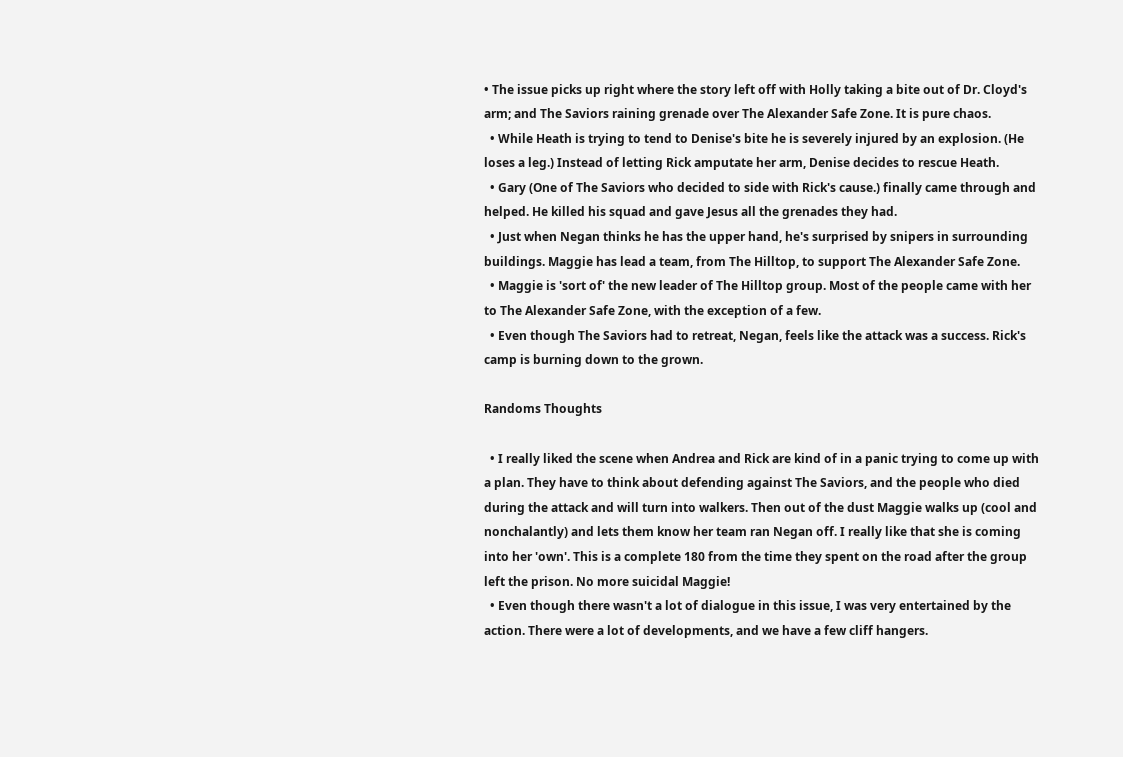• The issue picks up right where the story left off with Holly taking a bite out of Dr. Cloyd's arm; and The Saviors raining grenade over The Alexander Safe Zone. It is pure chaos.
  • While Heath is trying to tend to Denise's bite he is severely injured by an explosion. (He loses a leg.) Instead of letting Rick amputate her arm, Denise decides to rescue Heath.
  • Gary (One of The Saviors who decided to side with Rick's cause.) finally came through and helped. He killed his squad and gave Jesus all the grenades they had.
  • Just when Negan thinks he has the upper hand, he's surprised by snipers in surrounding buildings. Maggie has lead a team, from The Hilltop, to support The Alexander Safe Zone.
  • Maggie is 'sort of' the new leader of The Hilltop group. Most of the people came with her to The Alexander Safe Zone, with the exception of a few.
  • Even though The Saviors had to retreat, Negan, feels like the attack was a success. Rick's camp is burning down to the grown.

Randoms Thoughts

  • I really liked the scene when Andrea and Rick are kind of in a panic trying to come up with a plan. They have to think about defending against The Saviors, and the people who died during the attack and will turn into walkers. Then out of the dust Maggie walks up (cool and nonchalantly) and lets them know her team ran Negan off. I really like that she is coming into her 'own'. This is a complete 180 from the time they spent on the road after the group left the prison. No more suicidal Maggie!
  • Even though there wasn't a lot of dialogue in this issue, I was very entertained by the action. There were a lot of developments, and we have a few cliff hangers.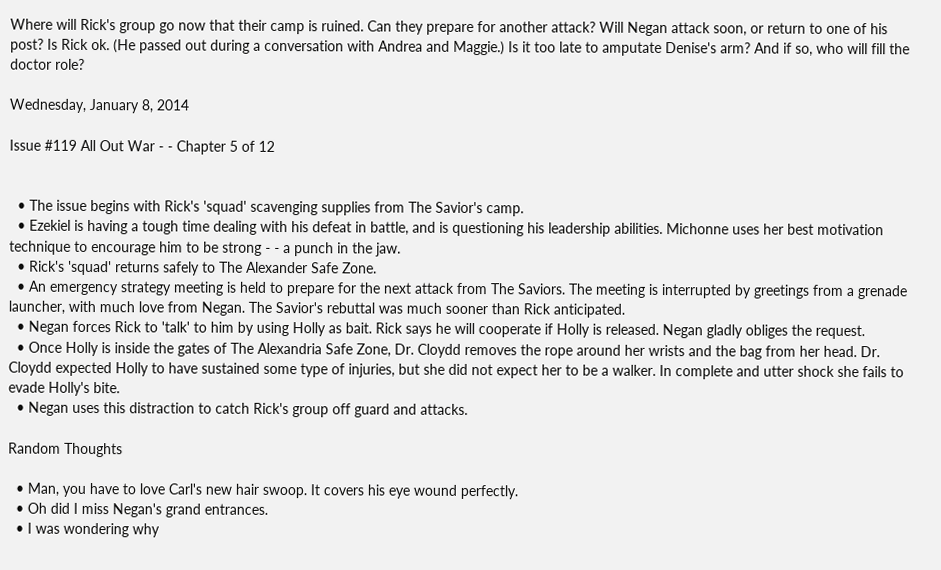Where will Rick's group go now that their camp is ruined. Can they prepare for another attack? Will Negan attack soon, or return to one of his post? Is Rick ok. (He passed out during a conversation with Andrea and Maggie.) Is it too late to amputate Denise's arm? And if so, who will fill the doctor role?

Wednesday, January 8, 2014

Issue #119 All Out War - - Chapter 5 of 12


  • The issue begins with Rick's 'squad' scavenging supplies from The Savior's camp.
  • Ezekiel is having a tough time dealing with his defeat in battle, and is questioning his leadership abilities. Michonne uses her best motivation technique to encourage him to be strong - - a punch in the jaw.
  • Rick's 'squad' returns safely to The Alexander Safe Zone.
  • An emergency strategy meeting is held to prepare for the next attack from The Saviors. The meeting is interrupted by greetings from a grenade launcher, with much love from Negan. The Savior's rebuttal was much sooner than Rick anticipated.
  • Negan forces Rick to 'talk' to him by using Holly as bait. Rick says he will cooperate if Holly is released. Negan gladly obliges the request.
  • Once Holly is inside the gates of The Alexandria Safe Zone, Dr. Cloydd removes the rope around her wrists and the bag from her head. Dr. Cloydd expected Holly to have sustained some type of injuries, but she did not expect her to be a walker. In complete and utter shock she fails to evade Holly's bite.
  • Negan uses this distraction to catch Rick's group off guard and attacks.

Random Thoughts

  • Man, you have to love Carl's new hair swoop. It covers his eye wound perfectly.
  • Oh did I miss Negan's grand entrances.
  • I was wondering why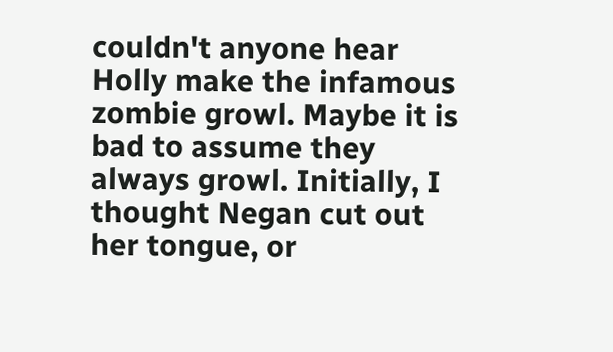couldn't anyone hear Holly make the infamous zombie growl. Maybe it is bad to assume they always growl. Initially, I thought Negan cut out her tongue, or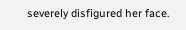severely disfigured her face.